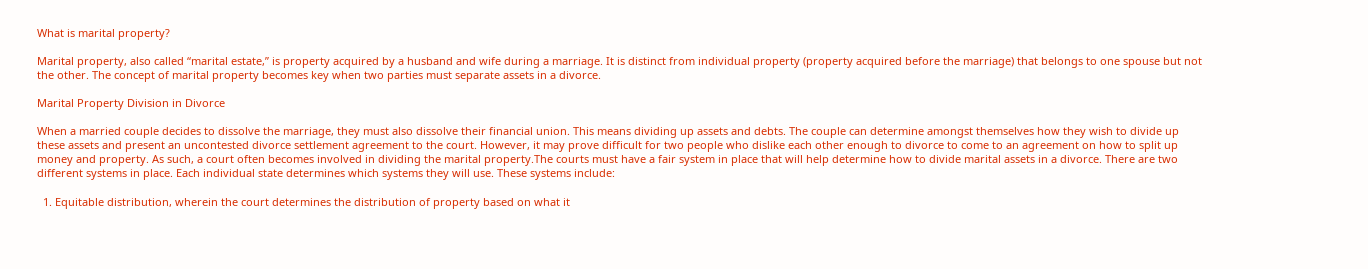What is marital property?

Marital property, also called “marital estate,” is property acquired by a husband and wife during a marriage. It is distinct from individual property (property acquired before the marriage) that belongs to one spouse but not the other. The concept of marital property becomes key when two parties must separate assets in a divorce.

Marital Property Division in Divorce

When a married couple decides to dissolve the marriage, they must also dissolve their financial union. This means dividing up assets and debts. The couple can determine amongst themselves how they wish to divide up these assets and present an uncontested divorce settlement agreement to the court. However, it may prove difficult for two people who dislike each other enough to divorce to come to an agreement on how to split up money and property. As such, a court often becomes involved in dividing the marital property.The courts must have a fair system in place that will help determine how to divide marital assets in a divorce. There are two different systems in place. Each individual state determines which systems they will use. These systems include:

  1. Equitable distribution, wherein the court determines the distribution of property based on what it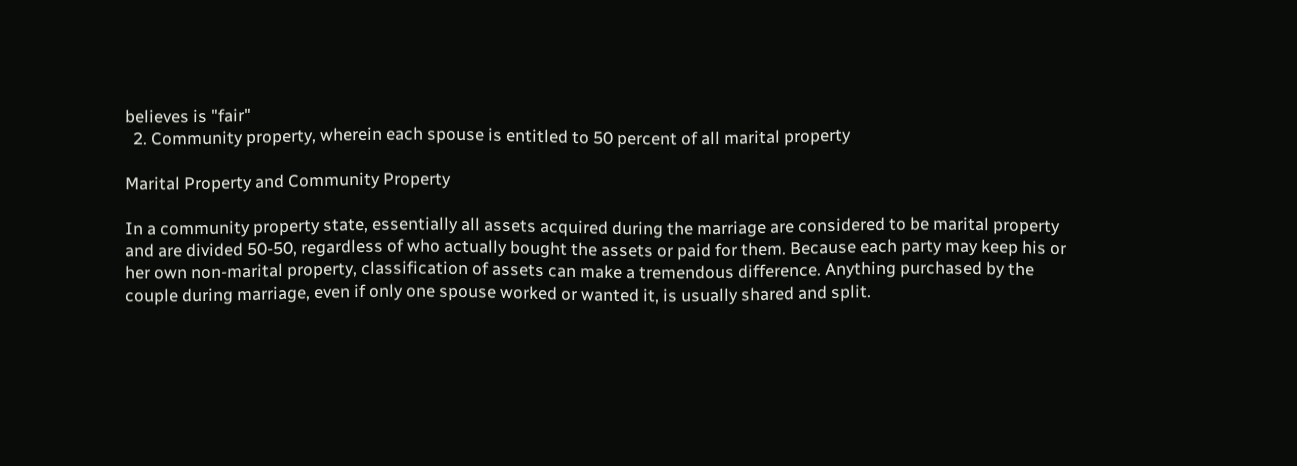believes is "fair"
  2. Community property, wherein each spouse is entitled to 50 percent of all marital property

Marital Property and Community Property

In a community property state, essentially all assets acquired during the marriage are considered to be marital property and are divided 50-50, regardless of who actually bought the assets or paid for them. Because each party may keep his or her own non-marital property, classification of assets can make a tremendous difference. Anything purchased by the couple during marriage, even if only one spouse worked or wanted it, is usually shared and split.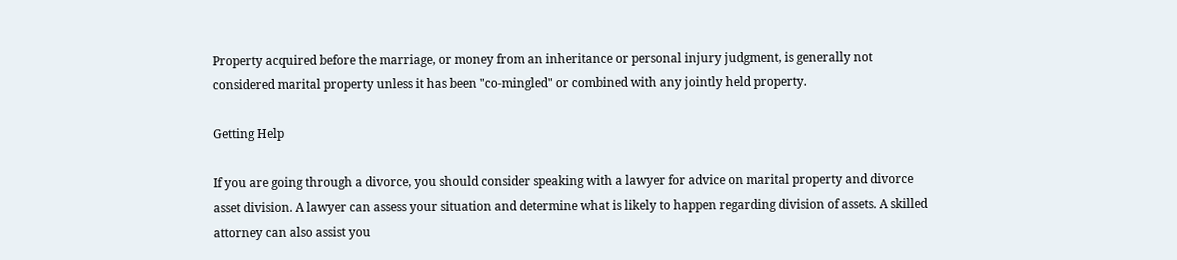Property acquired before the marriage, or money from an inheritance or personal injury judgment, is generally not considered marital property unless it has been "co-mingled" or combined with any jointly held property.

Getting Help

If you are going through a divorce, you should consider speaking with a lawyer for advice on marital property and divorce asset division. A lawyer can assess your situation and determine what is likely to happen regarding division of assets. A skilled attorney can also assist you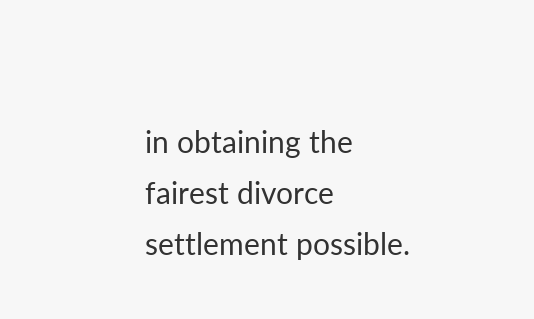in obtaining the fairest divorce settlement possible.